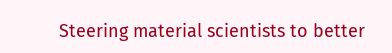Steering material scientists to better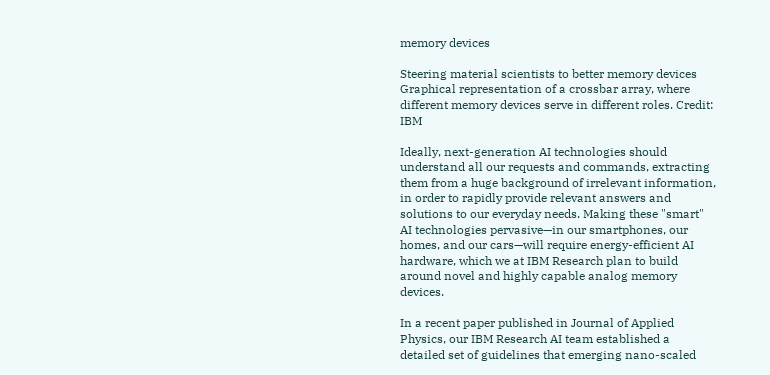memory devices

Steering material scientists to better memory devices
Graphical representation of a crossbar array, where different memory devices serve in different roles. Credit: IBM

Ideally, next-generation AI technologies should understand all our requests and commands, extracting them from a huge background of irrelevant information, in order to rapidly provide relevant answers and solutions to our everyday needs. Making these "smart" AI technologies pervasive—in our smartphones, our homes, and our cars—will require energy-efficient AI hardware, which we at IBM Research plan to build around novel and highly capable analog memory devices.

In a recent paper published in Journal of Applied Physics, our IBM Research AI team established a detailed set of guidelines that emerging nano-scaled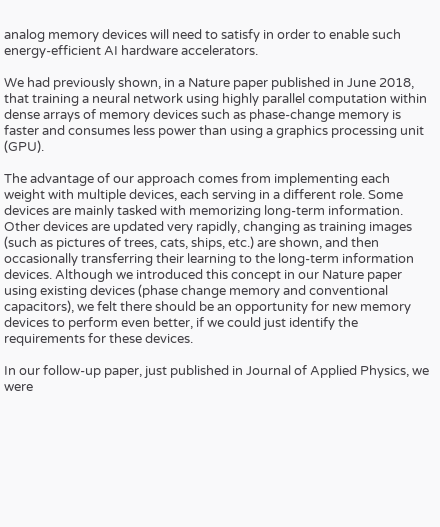analog memory devices will need to satisfy in order to enable such energy-efficient AI hardware accelerators.

We had previously shown, in a Nature paper published in June 2018, that training a neural network using highly parallel computation within dense arrays of memory devices such as phase-change memory is faster and consumes less power than using a graphics processing unit (GPU).

The advantage of our approach comes from implementing each weight with multiple devices, each serving in a different role. Some devices are mainly tasked with memorizing long-term information. Other devices are updated very rapidly, changing as training images (such as pictures of trees, cats, ships, etc.) are shown, and then occasionally transferring their learning to the long-term information devices. Although we introduced this concept in our Nature paper using existing devices (phase change memory and conventional capacitors), we felt there should be an opportunity for new memory devices to perform even better, if we could just identify the requirements for these devices.

In our follow-up paper, just published in Journal of Applied Physics, we were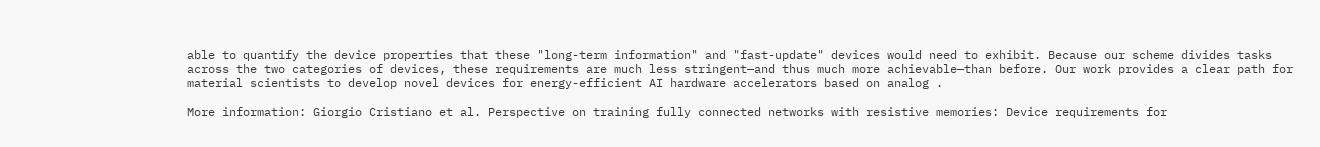able to quantify the device properties that these "long-term information" and "fast-update" devices would need to exhibit. Because our scheme divides tasks across the two categories of devices, these requirements are much less stringent—and thus much more achievable—than before. Our work provides a clear path for material scientists to develop novel devices for energy-efficient AI hardware accelerators based on analog .

More information: Giorgio Cristiano et al. Perspective on training fully connected networks with resistive memories: Device requirements for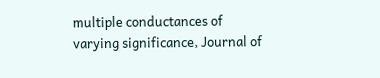multiple conductances of varying significance, Journal of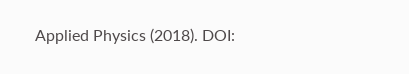Applied Physics (2018). DOI: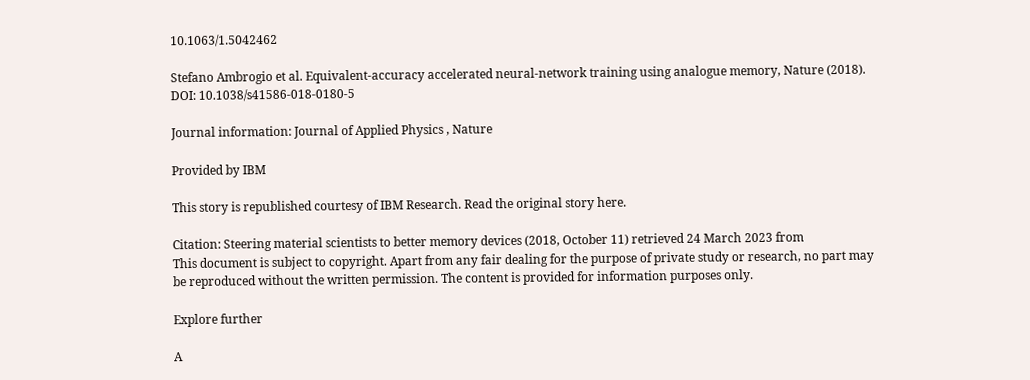10.1063/1.5042462

Stefano Ambrogio et al. Equivalent-accuracy accelerated neural-network training using analogue memory, Nature (2018). DOI: 10.1038/s41586-018-0180-5

Journal information: Journal of Applied Physics , Nature

Provided by IBM

This story is republished courtesy of IBM Research. Read the original story here.

Citation: Steering material scientists to better memory devices (2018, October 11) retrieved 24 March 2023 from
This document is subject to copyright. Apart from any fair dealing for the purpose of private study or research, no part may be reproduced without the written permission. The content is provided for information purposes only.

Explore further

A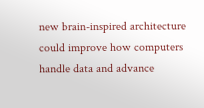new brain-inspired architecture could improve how computers handle data and advance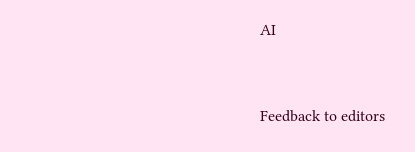AI


Feedback to editors